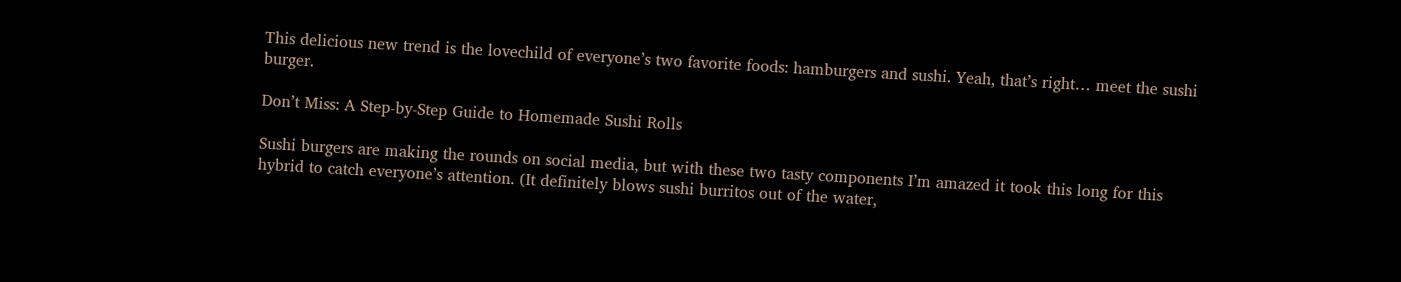This delicious new trend is the lovechild of everyone’s two favorite foods: hamburgers and sushi. Yeah, that’s right… meet the sushi burger.

Don’t Miss: A Step-by-Step Guide to Homemade Sushi Rolls

Sushi burgers are making the rounds on social media, but with these two tasty components I’m amazed it took this long for this hybrid to catch everyone’s attention. (It definitely blows sushi burritos out of the water,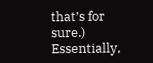that’s for sure.) Essentially,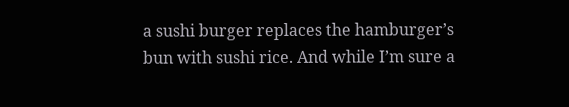a sushi burger replaces the hamburger’s bun with sushi rice. And while I’m sure a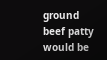ground beef patty would be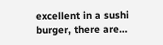excellent in a sushi burger, there are…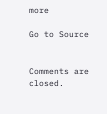more

Go to Source


Comments are closed.